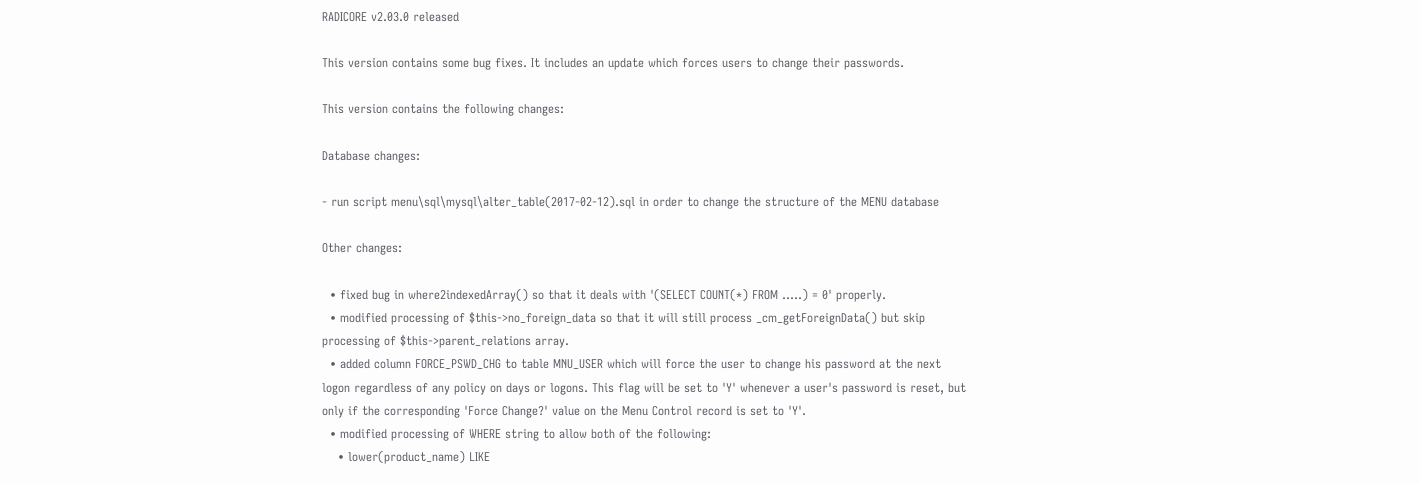RADICORE v2.03.0 released

This version contains some bug fixes. It includes an update which forces users to change their passwords.

This version contains the following changes:

Database changes:

- run script menu\sql\mysql\alter_table(2017-02-12).sql in order to change the structure of the MENU database

Other changes:

  • fixed bug in where2indexedArray() so that it deals with '(SELECT COUNT(*) FROM .....) = 0' properly.
  • modified processing of $this->no_foreign_data so that it will still process _cm_getForeignData() but skip processing of $this->parent_relations array.
  • added column FORCE_PSWD_CHG to table MNU_USER which will force the user to change his password at the next logon regardless of any policy on days or logons. This flag will be set to 'Y' whenever a user's password is reset, but only if the corresponding 'Force Change?' value on the Menu Control record is set to 'Y'.
  • modified processing of WHERE string to allow both of the following:
    • lower(product_name) LIKE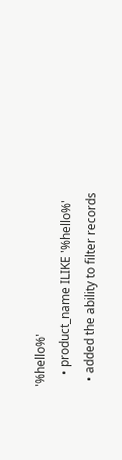'%hello%'
    • product_name ILIKE '%hello%'
  • added the ability to filter records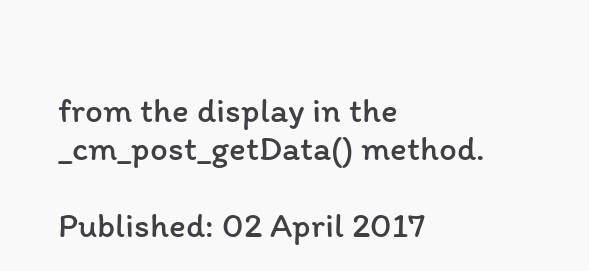from the display in the _cm_post_getData() method.

Published: 02 April 2017